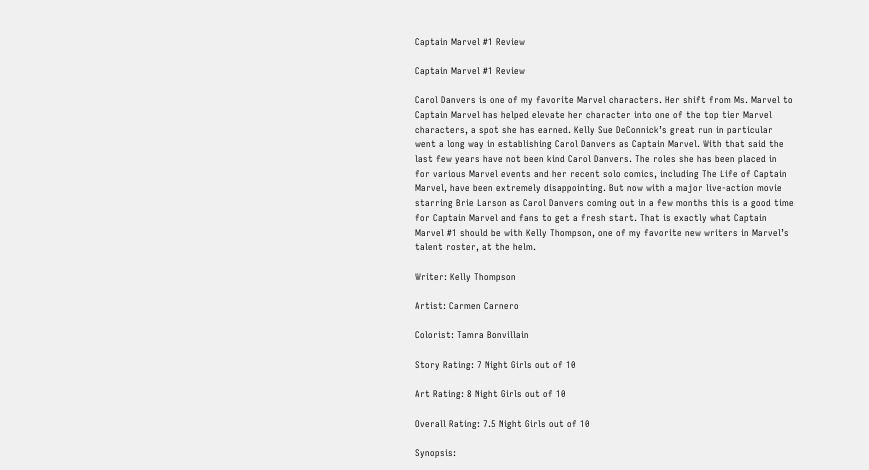Captain Marvel #1 Review

Captain Marvel #1 Review

Carol Danvers is one of my favorite Marvel characters. Her shift from Ms. Marvel to Captain Marvel has helped elevate her character into one of the top tier Marvel characters, a spot she has earned. Kelly Sue DeConnick’s great run in particular went a long way in establishing Carol Danvers as Captain Marvel. With that said the last few years have not been kind Carol Danvers. The roles she has been placed in for various Marvel events and her recent solo comics, including The Life of Captain Marvel, have been extremely disappointing. But now with a major live-action movie starring Brie Larson as Carol Danvers coming out in a few months this is a good time for Captain Marvel and fans to get a fresh start. That is exactly what Captain Marvel #1 should be with Kelly Thompson, one of my favorite new writers in Marvel’s talent roster, at the helm.

Writer: Kelly Thompson

Artist: Carmen Carnero

Colorist: Tamra Bonvillain

Story Rating: 7 Night Girls out of 10

Art Rating: 8 Night Girls out of 10

Overall Rating: 7.5 Night Girls out of 10

Synopsis: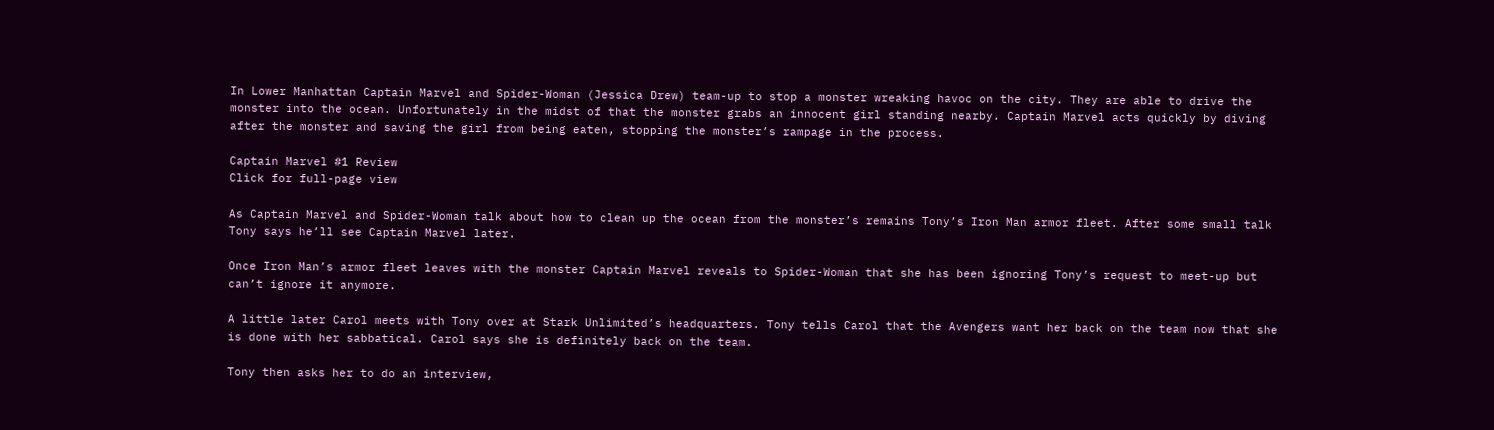In Lower Manhattan Captain Marvel and Spider-Woman (Jessica Drew) team-up to stop a monster wreaking havoc on the city. They are able to drive the monster into the ocean. Unfortunately in the midst of that the monster grabs an innocent girl standing nearby. Captain Marvel acts quickly by diving after the monster and saving the girl from being eaten, stopping the monster’s rampage in the process.

Captain Marvel #1 Review
Click for full-page view

As Captain Marvel and Spider-Woman talk about how to clean up the ocean from the monster’s remains Tony’s Iron Man armor fleet. After some small talk Tony says he’ll see Captain Marvel later.

Once Iron Man’s armor fleet leaves with the monster Captain Marvel reveals to Spider-Woman that she has been ignoring Tony’s request to meet-up but can’t ignore it anymore.

A little later Carol meets with Tony over at Stark Unlimited’s headquarters. Tony tells Carol that the Avengers want her back on the team now that she is done with her sabbatical. Carol says she is definitely back on the team.

Tony then asks her to do an interview,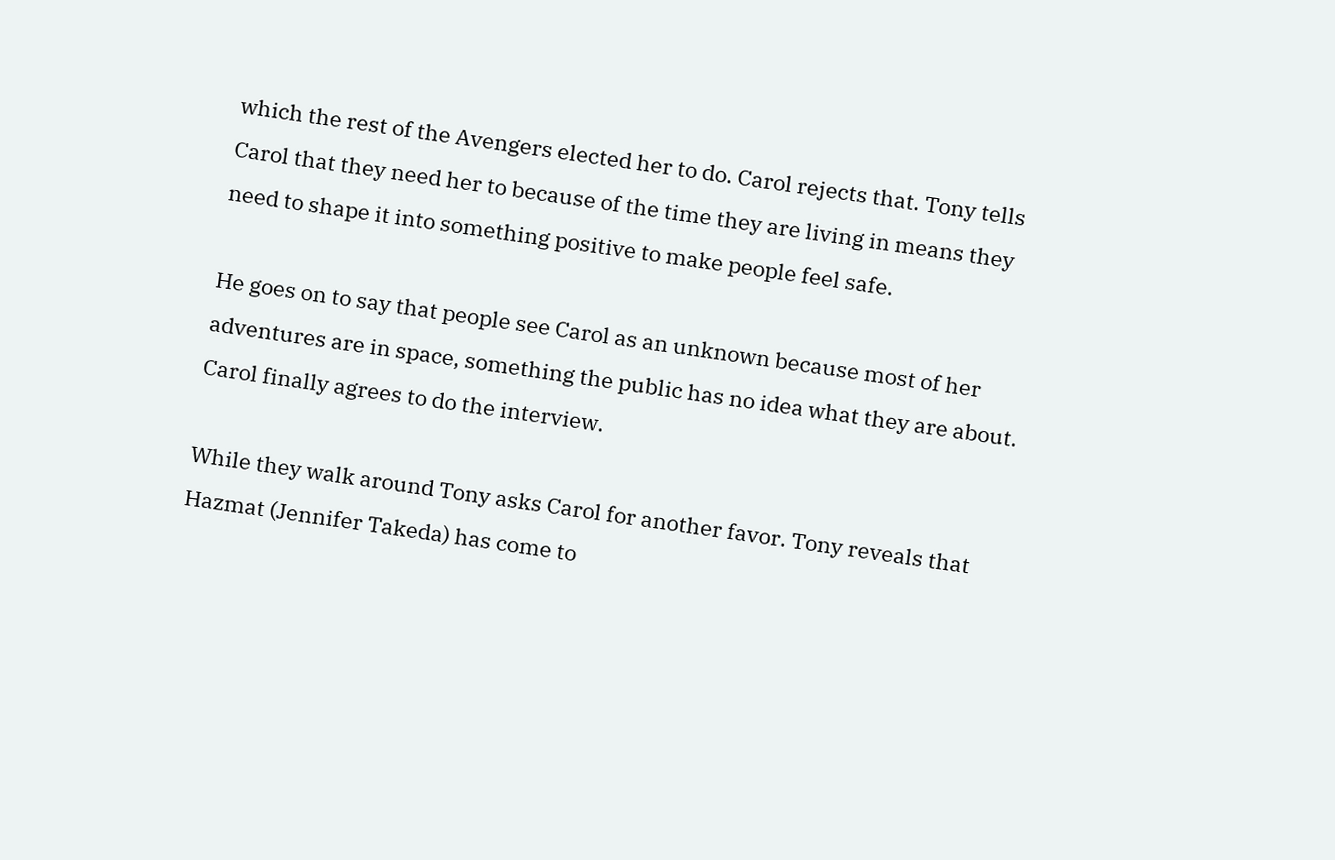which the rest of the Avengers elected her to do. Carol rejects that. Tony tells Carol that they need her to because of the time they are living in means they need to shape it into something positive to make people feel safe.

He goes on to say that people see Carol as an unknown because most of her adventures are in space, something the public has no idea what they are about. Carol finally agrees to do the interview.

While they walk around Tony asks Carol for another favor. Tony reveals that Hazmat (Jennifer Takeda) has come to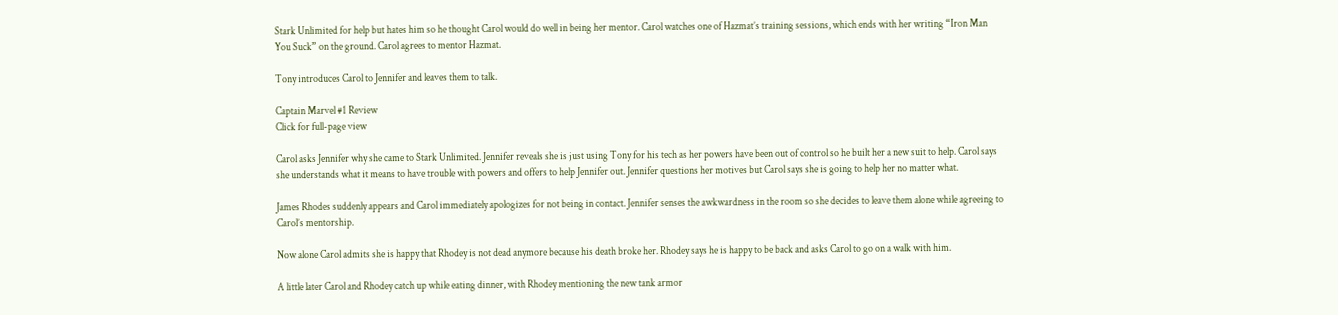Stark Unlimited for help but hates him so he thought Carol would do well in being her mentor. Carol watches one of Hazmat’s training sessions, which ends with her writing “Iron Man You Suck” on the ground. Carol agrees to mentor Hazmat.

Tony introduces Carol to Jennifer and leaves them to talk.

Captain Marvel #1 Review
Click for full-page view

Carol asks Jennifer why she came to Stark Unlimited. Jennifer reveals she is just using Tony for his tech as her powers have been out of control so he built her a new suit to help. Carol says she understands what it means to have trouble with powers and offers to help Jennifer out. Jennifer questions her motives but Carol says she is going to help her no matter what.

James Rhodes suddenly appears and Carol immediately apologizes for not being in contact. Jennifer senses the awkwardness in the room so she decides to leave them alone while agreeing to Carol’s mentorship.

Now alone Carol admits she is happy that Rhodey is not dead anymore because his death broke her. Rhodey says he is happy to be back and asks Carol to go on a walk with him.

A little later Carol and Rhodey catch up while eating dinner, with Rhodey mentioning the new tank armor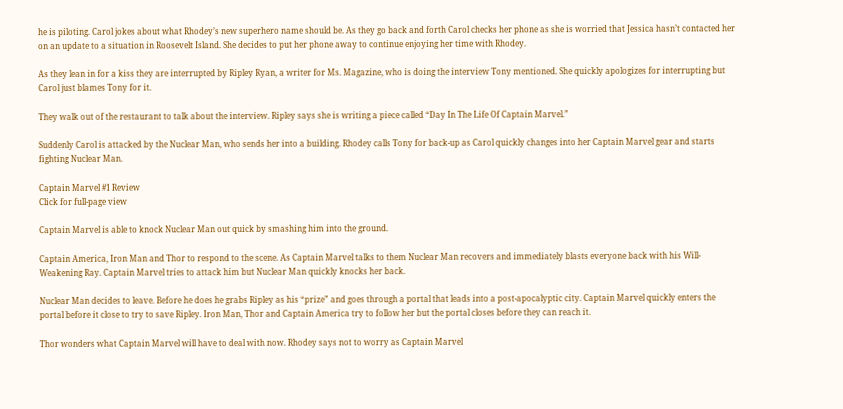he is piloting. Carol jokes about what Rhodey’s new superhero name should be. As they go back and forth Carol checks her phone as she is worried that Jessica hasn’t contacted her on an update to a situation in Roosevelt Island. She decides to put her phone away to continue enjoying her time with Rhodey.

As they lean in for a kiss they are interrupted by Ripley Ryan, a writer for Ms. Magazine, who is doing the interview Tony mentioned. She quickly apologizes for interrupting but Carol just blames Tony for it.

They walk out of the restaurant to talk about the interview. Ripley says she is writing a piece called “Day In The Life Of Captain Marvel.”

Suddenly Carol is attacked by the Nuclear Man, who sends her into a building. Rhodey calls Tony for back-up as Carol quickly changes into her Captain Marvel gear and starts fighting Nuclear Man.

Captain Marvel #1 Review
Click for full-page view

Captain Marvel is able to knock Nuclear Man out quick by smashing him into the ground.

Captain America, Iron Man and Thor to respond to the scene. As Captain Marvel talks to them Nuclear Man recovers and immediately blasts everyone back with his Will-Weakening Ray. Captain Marvel tries to attack him but Nuclear Man quickly knocks her back.

Nuclear Man decides to leave. Before he does he grabs Ripley as his “prize” and goes through a portal that leads into a post-apocalyptic city. Captain Marvel quickly enters the portal before it close to try to save Ripley. Iron Man, Thor and Captain America try to follow her but the portal closes before they can reach it.

Thor wonders what Captain Marvel will have to deal with now. Rhodey says not to worry as Captain Marvel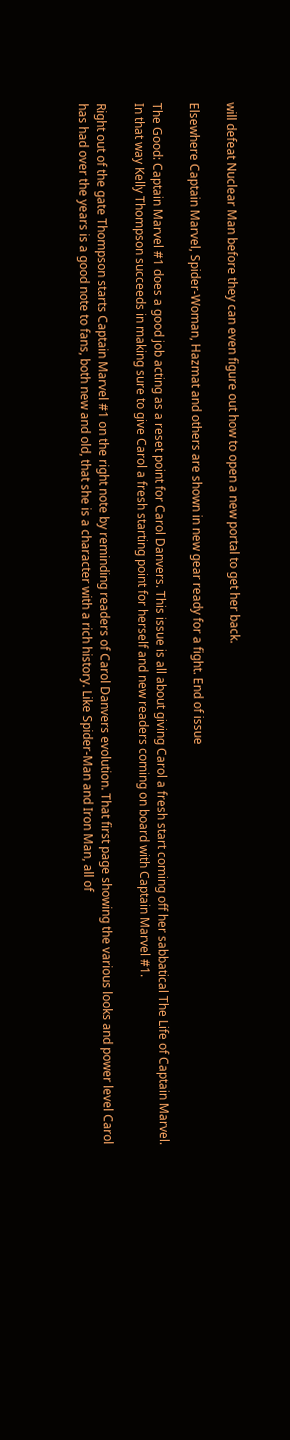will defeat Nuclear Man before they can even figure out how to open a new portal to get her back.

Elsewhere Captain Marvel, Spider-Woman, Hazmat and others are shown in new gear ready for a fight. End of issue

The Good: Captain Marvel #1 does a good job acting as a reset point for Carol Danvers. This issue is all about giving Carol a fresh start coming off her sabbatical The Life of Captain Marvel. In that way Kelly Thompson succeeds in making sure to give Carol a fresh starting point for herself and new readers coming on board with Captain Marvel #1.

Right out of the gate Thompson starts Captain Marvel #1 on the right note by reminding readers of Carol Danvers evolution. That first page showing the various looks and power level Carol has had over the years is a good note to fans, both new and old, that she is a character with a rich history. Like Spider-Man and Iron Man, all of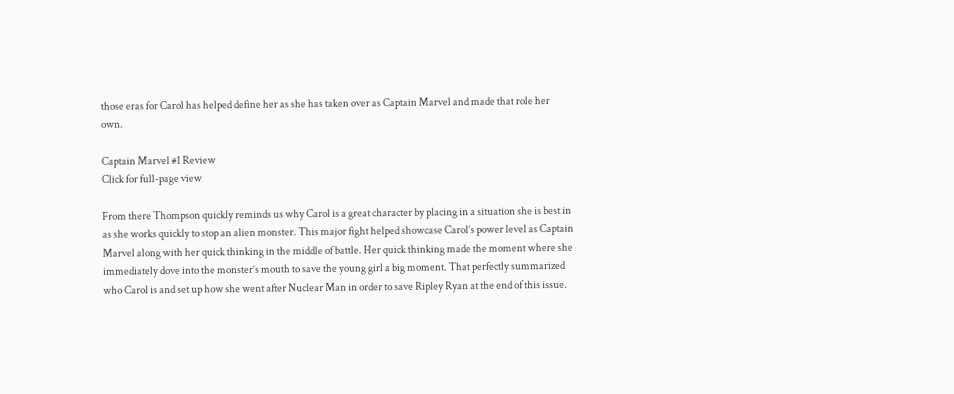those eras for Carol has helped define her as she has taken over as Captain Marvel and made that role her own.

Captain Marvel #1 Review
Click for full-page view

From there Thompson quickly reminds us why Carol is a great character by placing in a situation she is best in as she works quickly to stop an alien monster. This major fight helped showcase Carol’s power level as Captain Marvel along with her quick thinking in the middle of battle. Her quick thinking made the moment where she immediately dove into the monster’s mouth to save the young girl a big moment. That perfectly summarized who Carol is and set up how she went after Nuclear Man in order to save Ripley Ryan at the end of this issue.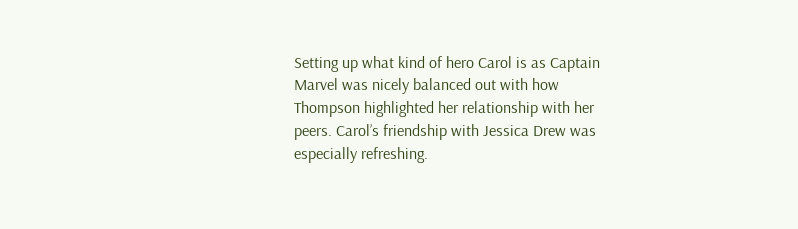Setting up what kind of hero Carol is as Captain Marvel was nicely balanced out with how Thompson highlighted her relationship with her peers. Carol’s friendship with Jessica Drew was especially refreshing.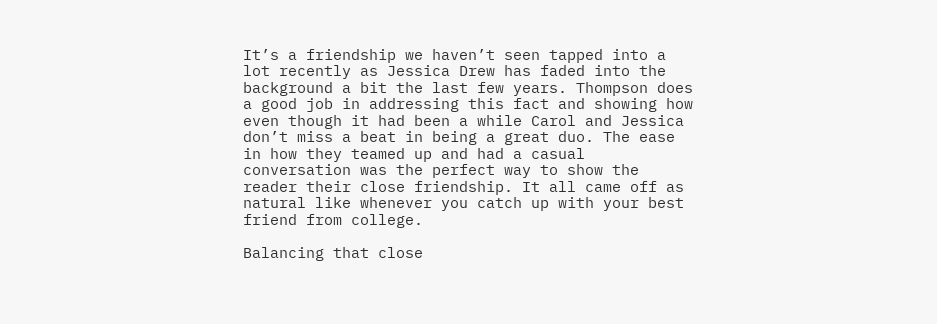It’s a friendship we haven’t seen tapped into a lot recently as Jessica Drew has faded into the background a bit the last few years. Thompson does a good job in addressing this fact and showing how even though it had been a while Carol and Jessica don’t miss a beat in being a great duo. The ease in how they teamed up and had a casual conversation was the perfect way to show the reader their close friendship. It all came off as natural like whenever you catch up with your best friend from college.

Balancing that close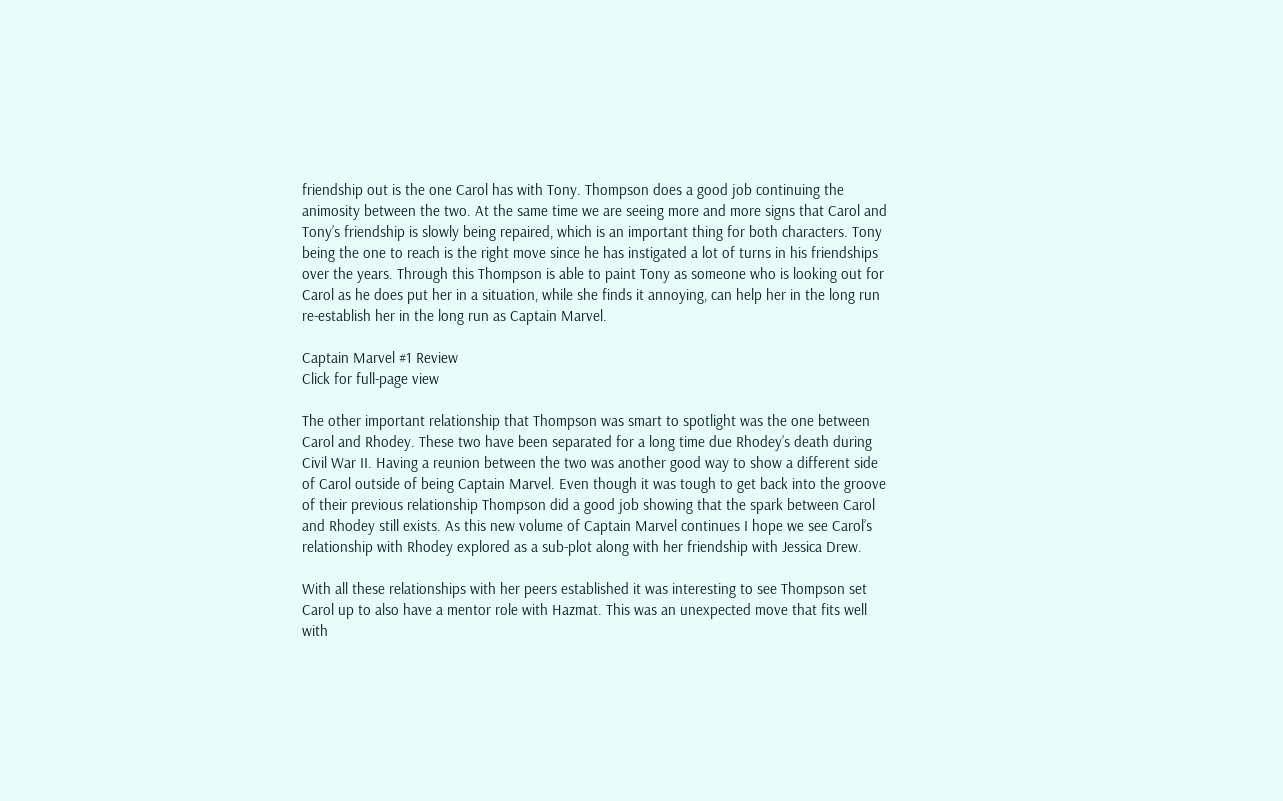friendship out is the one Carol has with Tony. Thompson does a good job continuing the animosity between the two. At the same time we are seeing more and more signs that Carol and Tony’s friendship is slowly being repaired, which is an important thing for both characters. Tony being the one to reach is the right move since he has instigated a lot of turns in his friendships over the years. Through this Thompson is able to paint Tony as someone who is looking out for Carol as he does put her in a situation, while she finds it annoying, can help her in the long run re-establish her in the long run as Captain Marvel.

Captain Marvel #1 Review
Click for full-page view

The other important relationship that Thompson was smart to spotlight was the one between Carol and Rhodey. These two have been separated for a long time due Rhodey’s death during Civil War II. Having a reunion between the two was another good way to show a different side of Carol outside of being Captain Marvel. Even though it was tough to get back into the groove of their previous relationship Thompson did a good job showing that the spark between Carol and Rhodey still exists. As this new volume of Captain Marvel continues I hope we see Carol’s relationship with Rhodey explored as a sub-plot along with her friendship with Jessica Drew.

With all these relationships with her peers established it was interesting to see Thompson set Carol up to also have a mentor role with Hazmat. This was an unexpected move that fits well with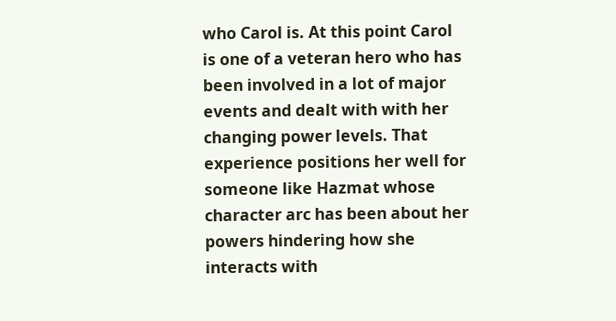who Carol is. At this point Carol is one of a veteran hero who has been involved in a lot of major events and dealt with with her changing power levels. That experience positions her well for someone like Hazmat whose character arc has been about her powers hindering how she interacts with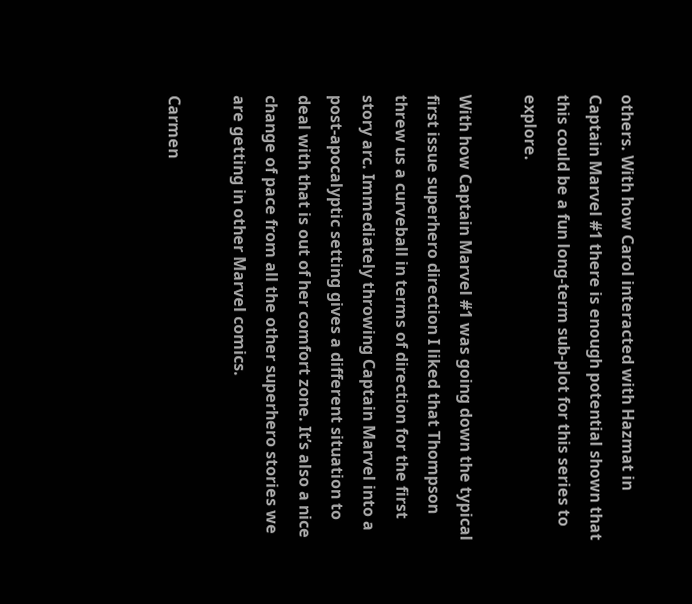others. With how Carol interacted with Hazmat in Captain Marvel #1 there is enough potential shown that this could be a fun long-term sub-plot for this series to explore.

With how Captain Marvel #1 was going down the typical first issue superhero direction I liked that Thompson threw us a curveball in terms of direction for the first story arc. Immediately throwing Captain Marvel into a post-apocalyptic setting gives a different situation to deal with that is out of her comfort zone. It’s also a nice change of pace from all the other superhero stories we are getting in other Marvel comics.

Carmen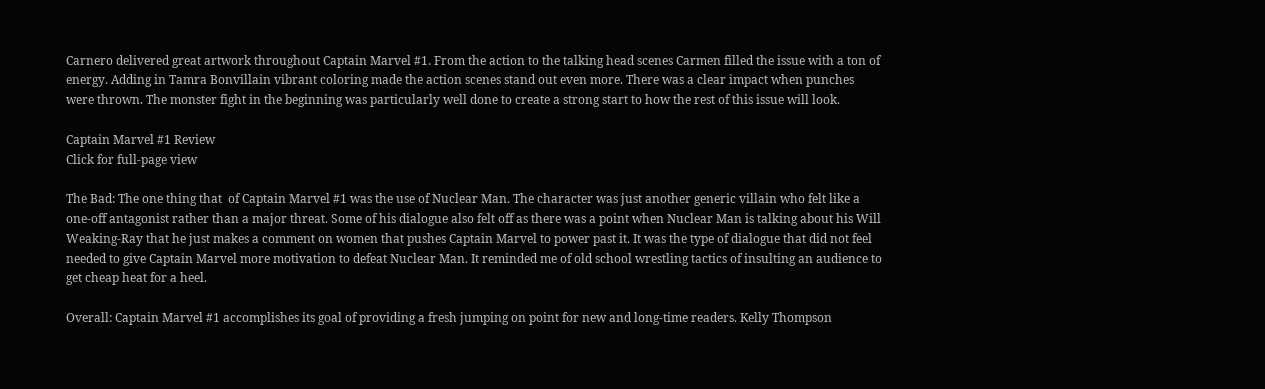Carnero delivered great artwork throughout Captain Marvel #1. From the action to the talking head scenes Carmen filled the issue with a ton of energy. Adding in Tamra Bonvillain vibrant coloring made the action scenes stand out even more. There was a clear impact when punches were thrown. The monster fight in the beginning was particularly well done to create a strong start to how the rest of this issue will look.

Captain Marvel #1 Review
Click for full-page view

The Bad: The one thing that  of Captain Marvel #1 was the use of Nuclear Man. The character was just another generic villain who felt like a one-off antagonist rather than a major threat. Some of his dialogue also felt off as there was a point when Nuclear Man is talking about his Will Weaking-Ray that he just makes a comment on women that pushes Captain Marvel to power past it. It was the type of dialogue that did not feel needed to give Captain Marvel more motivation to defeat Nuclear Man. It reminded me of old school wrestling tactics of insulting an audience to get cheap heat for a heel.

Overall: Captain Marvel #1 accomplishes its goal of providing a fresh jumping on point for new and long-time readers. Kelly Thompson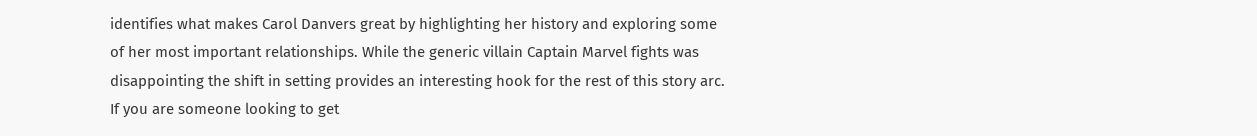identifies what makes Carol Danvers great by highlighting her history and exploring some of her most important relationships. While the generic villain Captain Marvel fights was disappointing the shift in setting provides an interesting hook for the rest of this story arc. If you are someone looking to get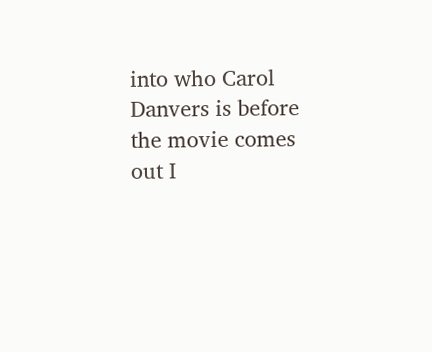into who Carol Danvers is before the movie comes out I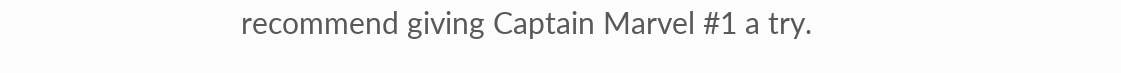recommend giving Captain Marvel #1 a try.